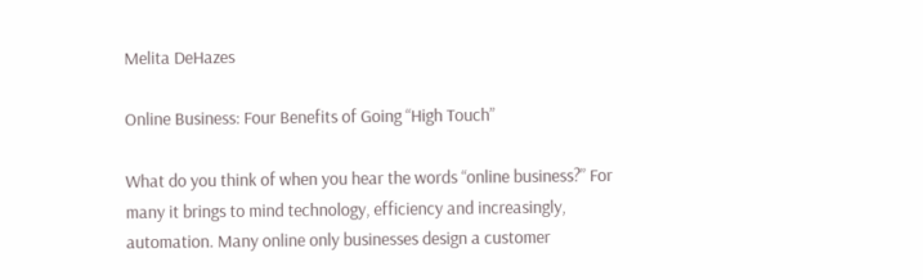Melita DeHazes

Online Business: Four Benefits of Going “High Touch”

What do you think of when you hear the words “online business?” For many it brings to mind technology, efficiency and increasingly, automation. Many online only businesses design a customer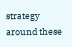strategy around these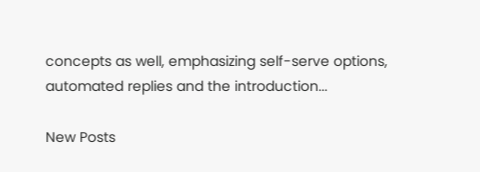concepts as well, emphasizing self-serve options, automated replies and the introduction...

New Posts